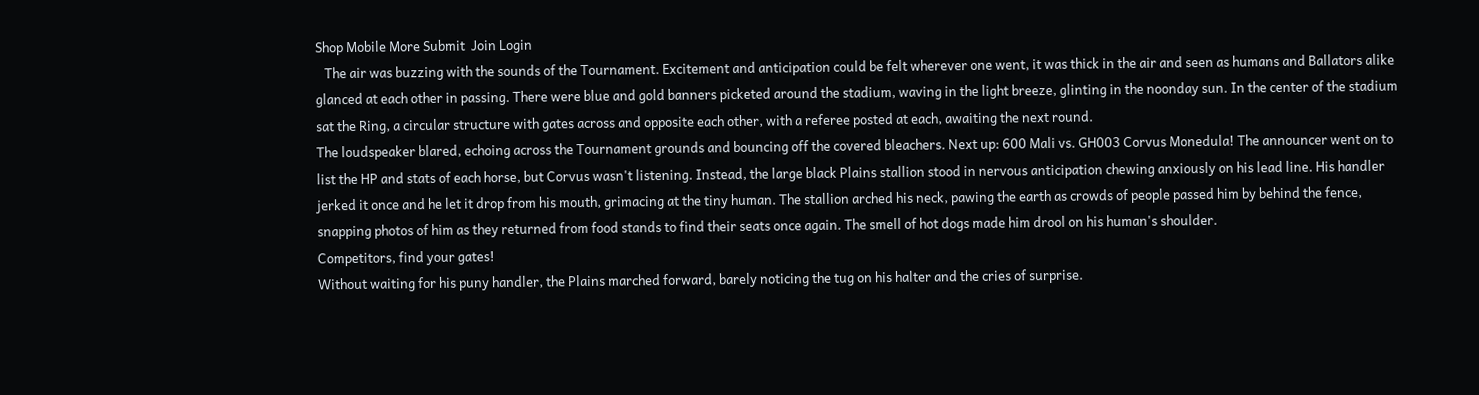Shop Mobile More Submit  Join Login
   The air was buzzing with the sounds of the Tournament. Excitement and anticipation could be felt wherever one went, it was thick in the air and seen as humans and Ballators alike glanced at each other in passing. There were blue and gold banners picketed around the stadium, waving in the light breeze, glinting in the noonday sun. In the center of the stadium sat the Ring, a circular structure with gates across and opposite each other, with a referee posted at each, awaiting the next round.
The loudspeaker blared, echoing across the Tournament grounds and bouncing off the covered bleachers. Next up: 600 Mali vs. GH003 Corvus Monedula! The announcer went on to list the HP and stats of each horse, but Corvus wasn't listening. Instead, the large black Plains stallion stood in nervous anticipation chewing anxiously on his lead line. His handler jerked it once and he let it drop from his mouth, grimacing at the tiny human. The stallion arched his neck, pawing the earth as crowds of people passed him by behind the fence, snapping photos of him as they returned from food stands to find their seats once again. The smell of hot dogs made him drool on his human's shoulder.
Competitors, find your gates!
Without waiting for his puny handler, the Plains marched forward, barely noticing the tug on his halter and the cries of surprise.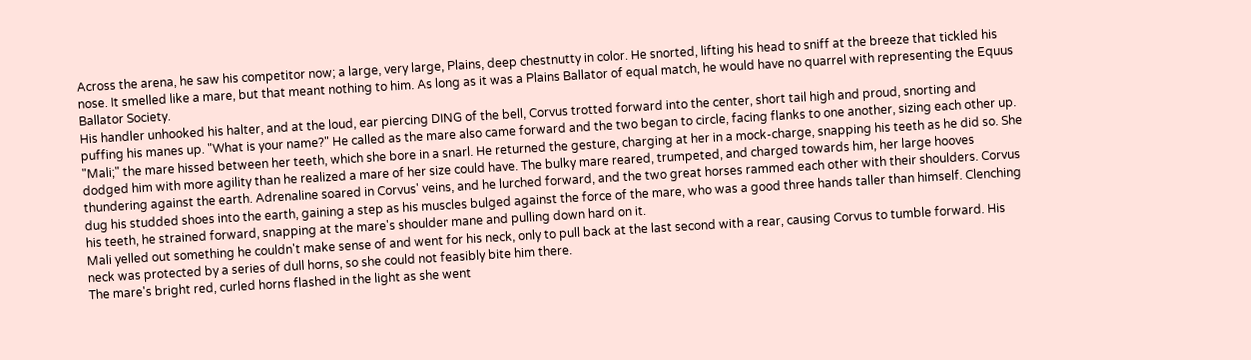Across the arena, he saw his competitor now; a large, very large, Plains, deep chestnutty in color. He snorted, lifting his head to sniff at the breeze that tickled his nose. It smelled like a mare, but that meant nothing to him. As long as it was a Plains Ballator of equal match, he would have no quarrel with representing the Equus Ballator Society.
His handler unhooked his halter, and at the loud, ear piercing DING of the bell, Corvus trotted forward into the center, short tail high and proud, snorting and puffing his manes up. "What is your name?" He called as the mare also came forward and the two began to circle, facing flanks to one another, sizing each other up. "Mali;" the mare hissed between her teeth, which she bore in a snarl. He returned the gesture, charging at her in a mock-charge, snapping his teeth as he did so. She dodged him with more agility than he realized a mare of her size could have. The bulky mare reared, trumpeted, and charged towards him, her large hooves thundering against the earth. Adrenaline soared in Corvus' veins, and he lurched forward, and the two great horses rammed each other with their shoulders. Corvus dug his studded shoes into the earth, gaining a step as his muscles bulged against the force of the mare, who was a good three hands taller than himself. Clenching his teeth, he strained forward, snapping at the mare's shoulder mane and pulling down hard on it.
Mali yelled out something he couldn't make sense of and went for his neck, only to pull back at the last second with a rear, causing Corvus to tumble forward. His neck was protected by a series of dull horns, so she could not feasibly bite him there.
The mare's bright red, curled horns flashed in the light as she went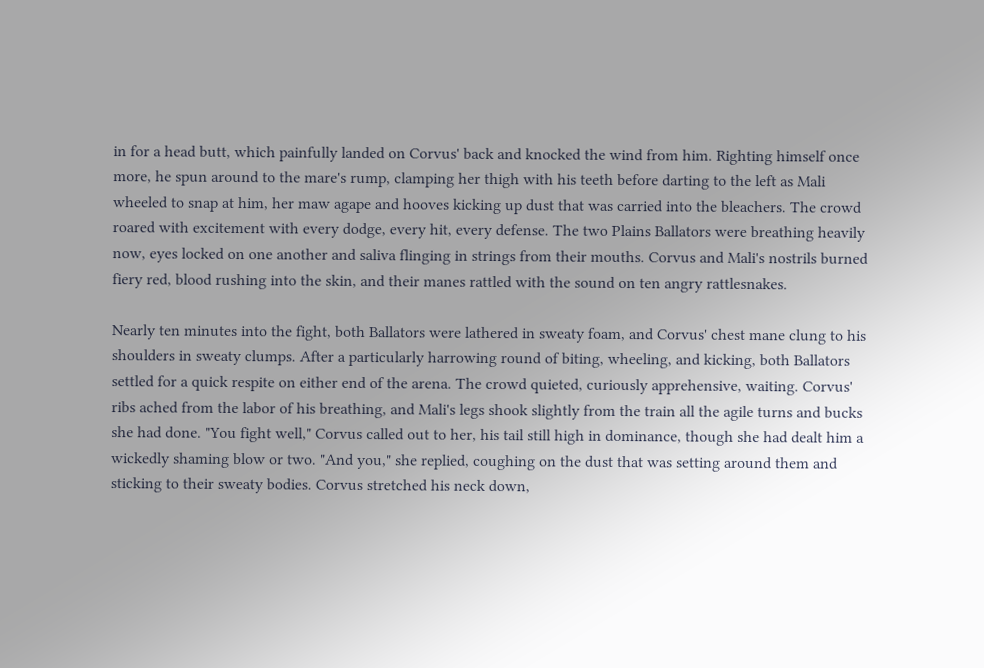in for a head butt, which painfully landed on Corvus' back and knocked the wind from him. Righting himself once more, he spun around to the mare's rump, clamping her thigh with his teeth before darting to the left as Mali wheeled to snap at him, her maw agape and hooves kicking up dust that was carried into the bleachers. The crowd roared with excitement with every dodge, every hit, every defense. The two Plains Ballators were breathing heavily now, eyes locked on one another and saliva flinging in strings from their mouths. Corvus and Mali's nostrils burned fiery red, blood rushing into the skin, and their manes rattled with the sound on ten angry rattlesnakes.

Nearly ten minutes into the fight, both Ballators were lathered in sweaty foam, and Corvus' chest mane clung to his shoulders in sweaty clumps. After a particularly harrowing round of biting, wheeling, and kicking, both Ballators settled for a quick respite on either end of the arena. The crowd quieted, curiously apprehensive, waiting. Corvus' ribs ached from the labor of his breathing, and Mali's legs shook slightly from the train all the agile turns and bucks she had done. "You fight well," Corvus called out to her, his tail still high in dominance, though she had dealt him a wickedly shaming blow or two. "And you," she replied, coughing on the dust that was setting around them and sticking to their sweaty bodies. Corvus stretched his neck down,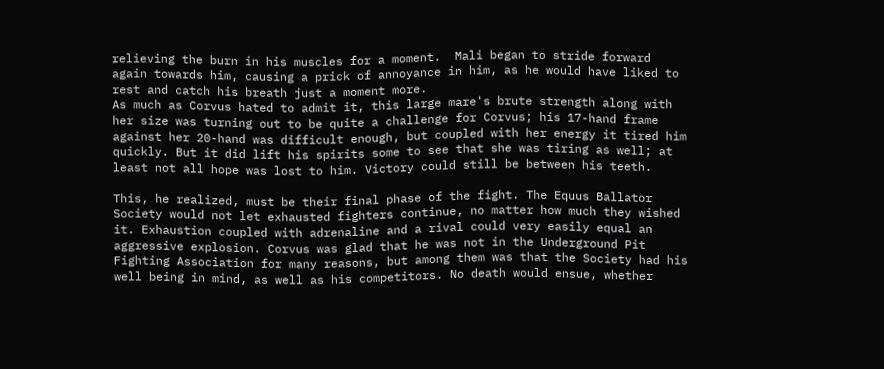relieving the burn in his muscles for a moment.  Mali began to stride forward again towards him, causing a prick of annoyance in him, as he would have liked to rest and catch his breath just a moment more.
As much as Corvus hated to admit it, this large mare's brute strength along with her size was turning out to be quite a challenge for Corvus; his 17-hand frame against her 20-hand was difficult enough, but coupled with her energy it tired him quickly. But it did lift his spirits some to see that she was tiring as well; at least not all hope was lost to him. Victory could still be between his teeth.

This, he realized, must be their final phase of the fight. The Equus Ballator Society would not let exhausted fighters continue, no matter how much they wished it. Exhaustion coupled with adrenaline and a rival could very easily equal an aggressive explosion. Corvus was glad that he was not in the Underground Pit Fighting Association for many reasons, but among them was that the Society had his well being in mind, as well as his competitors. No death would ensue, whether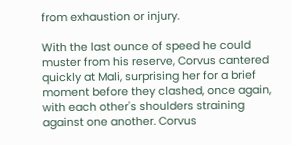from exhaustion or injury.

With the last ounce of speed he could muster from his reserve, Corvus cantered quickly at Mali, surprising her for a brief moment before they clashed, once again, with each other's shoulders straining against one another. Corvus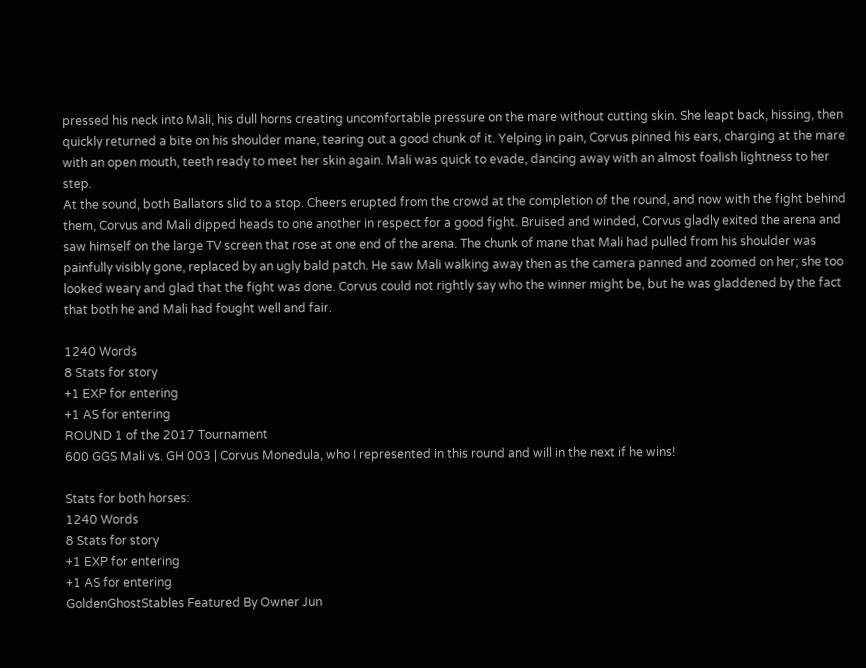pressed his neck into Mali, his dull horns creating uncomfortable pressure on the mare without cutting skin. She leapt back, hissing, then quickly returned a bite on his shoulder mane, tearing out a good chunk of it. Yelping in pain, Corvus pinned his ears, charging at the mare with an open mouth, teeth ready to meet her skin again. Mali was quick to evade, dancing away with an almost foalish lightness to her step.
At the sound, both Ballators slid to a stop. Cheers erupted from the crowd at the completion of the round, and now with the fight behind them, Corvus and Mali dipped heads to one another in respect for a good fight. Bruised and winded, Corvus gladly exited the arena and saw himself on the large TV screen that rose at one end of the arena. The chunk of mane that Mali had pulled from his shoulder was painfully visibly gone, replaced by an ugly bald patch. He saw Mali walking away then as the camera panned and zoomed on her; she too looked weary and glad that the fight was done. Corvus could not rightly say who the winner might be, but he was gladdened by the fact that both he and Mali had fought well and fair.

1240 Words
8 Stats for story
+1 EXP for entering
+1 AS for entering
ROUND 1 of the 2017 Tournament
600 GGS Mali vs. GH 003 | Corvus Monedula, who I represented in this round and will in the next if he wins!

Stats for both horses:
1240 Words
8 Stats for story
+1 EXP for entering
+1 AS for entering
GoldenGhostStables Featured By Owner Jun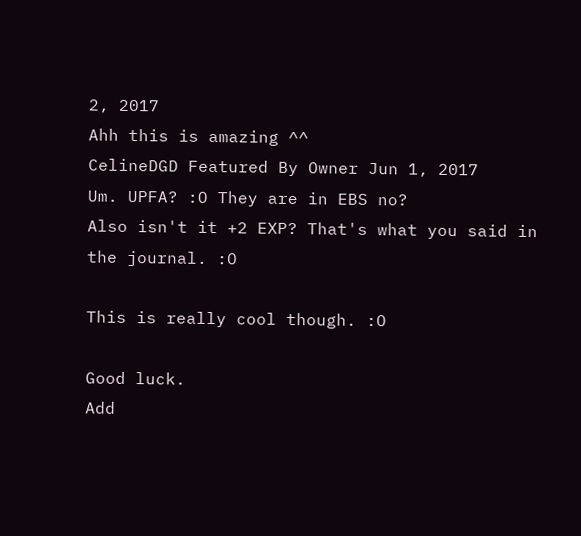2, 2017
Ahh this is amazing ^^
CelineDGD Featured By Owner Jun 1, 2017
Um. UPFA? :O They are in EBS no?
Also isn't it +2 EXP? That's what you said in the journal. :O

This is really cool though. :O

Good luck.
Add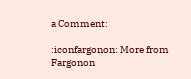a Comment:

:iconfargonon: More from Fargonon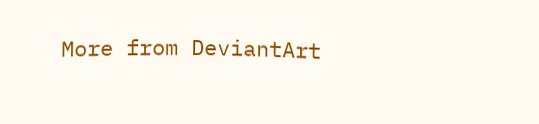More from DeviantArt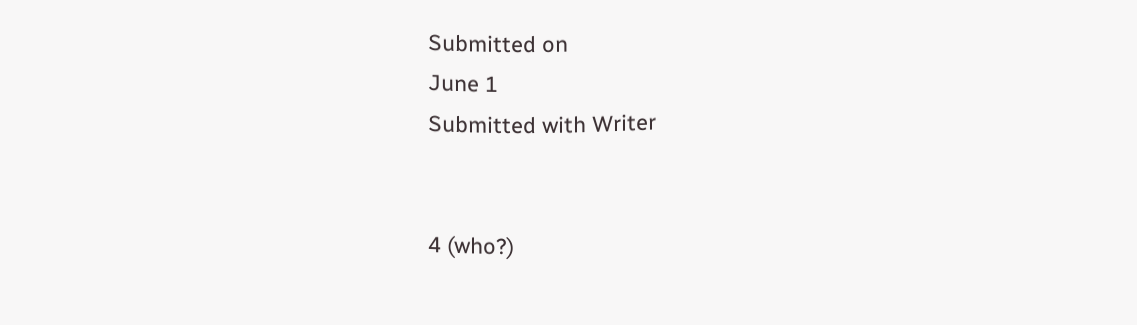Submitted on
June 1
Submitted with Writer


4 (who?)